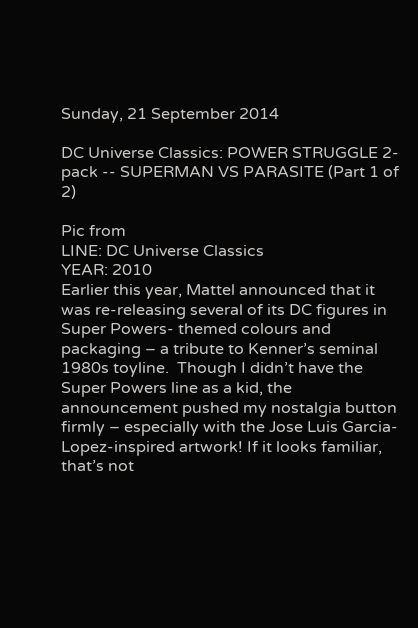Sunday, 21 September 2014

DC Universe Classics: POWER STRUGGLE 2-pack -- SUPERMAN VS PARASITE (Part 1 of 2)

Pic from
LINE: DC Universe Classics
YEAR: 2010
Earlier this year, Mattel announced that it was re-releasing several of its DC figures in Super Powers- themed colours and packaging – a tribute to Kenner’s seminal 1980s toyline.  Though I didn’t have the Super Powers line as a kid, the announcement pushed my nostalgia button firmly – especially with the Jose Luis Garcia-Lopez-inspired artwork! If it looks familiar, that’s not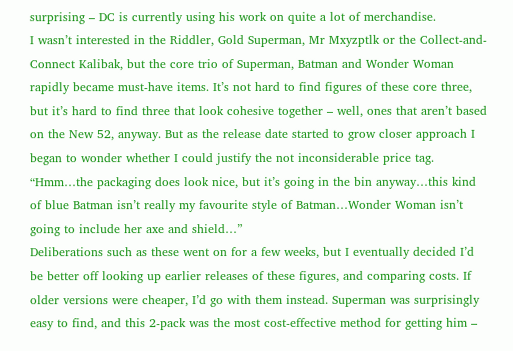surprising – DC is currently using his work on quite a lot of merchandise.
I wasn’t interested in the Riddler, Gold Superman, Mr Mxyzptlk or the Collect-and-Connect Kalibak, but the core trio of Superman, Batman and Wonder Woman rapidly became must-have items. It’s not hard to find figures of these core three, but it’s hard to find three that look cohesive together – well, ones that aren’t based on the New 52, anyway. But as the release date started to grow closer approach I began to wonder whether I could justify the not inconsiderable price tag.
“Hmm…the packaging does look nice, but it’s going in the bin anyway…this kind of blue Batman isn’t really my favourite style of Batman…Wonder Woman isn’t going to include her axe and shield…”
Deliberations such as these went on for a few weeks, but I eventually decided I’d be better off looking up earlier releases of these figures, and comparing costs. If older versions were cheaper, I’d go with them instead. Superman was surprisingly easy to find, and this 2-pack was the most cost-effective method for getting him –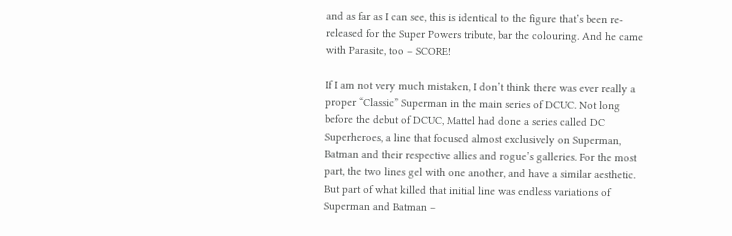and as far as I can see, this is identical to the figure that’s been re-released for the Super Powers tribute, bar the colouring. And he came with Parasite, too – SCORE!

If I am not very much mistaken, I don’t think there was ever really a proper “Classic” Superman in the main series of DCUC. Not long before the debut of DCUC, Mattel had done a series called DC Superheroes, a line that focused almost exclusively on Superman, Batman and their respective allies and rogue’s galleries. For the most part, the two lines gel with one another, and have a similar aesthetic. But part of what killed that initial line was endless variations of Superman and Batman –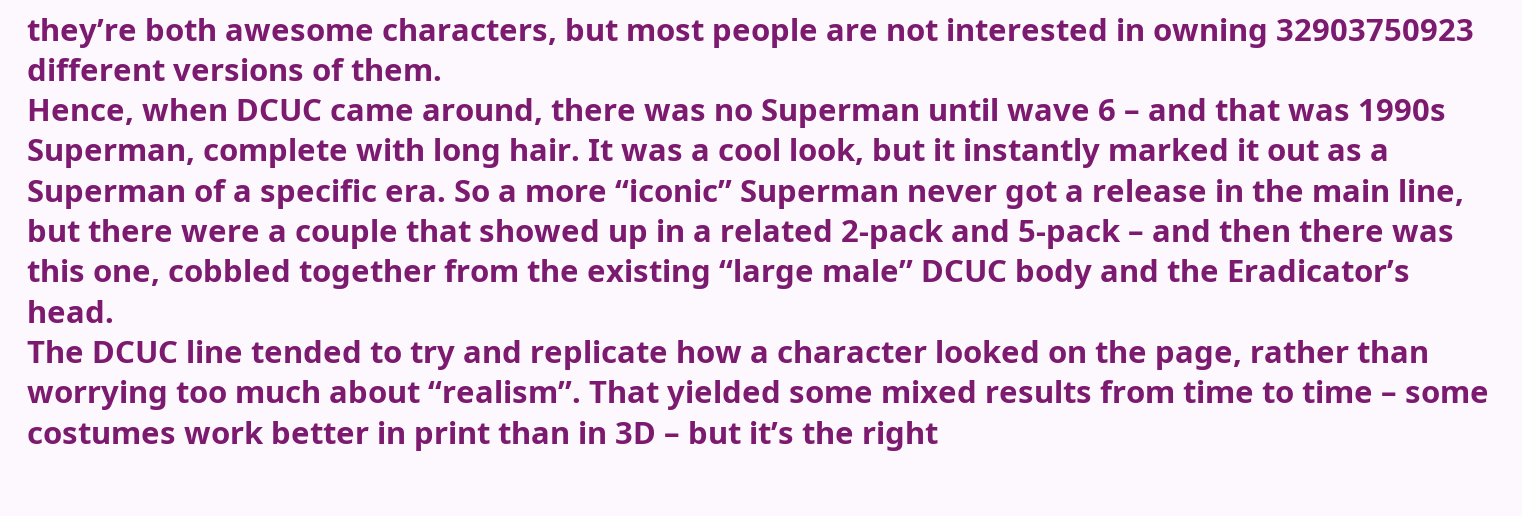they’re both awesome characters, but most people are not interested in owning 32903750923 different versions of them.
Hence, when DCUC came around, there was no Superman until wave 6 – and that was 1990s Superman, complete with long hair. It was a cool look, but it instantly marked it out as a Superman of a specific era. So a more “iconic” Superman never got a release in the main line, but there were a couple that showed up in a related 2-pack and 5-pack – and then there was this one, cobbled together from the existing “large male” DCUC body and the Eradicator’s head.
The DCUC line tended to try and replicate how a character looked on the page, rather than worrying too much about “realism”. That yielded some mixed results from time to time – some costumes work better in print than in 3D – but it’s the right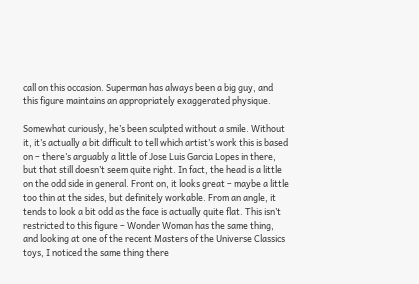call on this occasion. Superman has always been a big guy, and this figure maintains an appropriately exaggerated physique.

Somewhat curiously, he’s been sculpted without a smile. Without it, it’s actually a bit difficult to tell which artist’s work this is based on – there’s arguably a little of Jose Luis Garcia Lopes in there, but that still doesn’t seem quite right. In fact, the head is a little on the odd side in general. Front on, it looks great – maybe a little too thin at the sides, but definitely workable. From an angle, it tends to look a bit odd as the face is actually quite flat. This isn’t restricted to this figure – Wonder Woman has the same thing, and looking at one of the recent Masters of the Universe Classics toys, I noticed the same thing there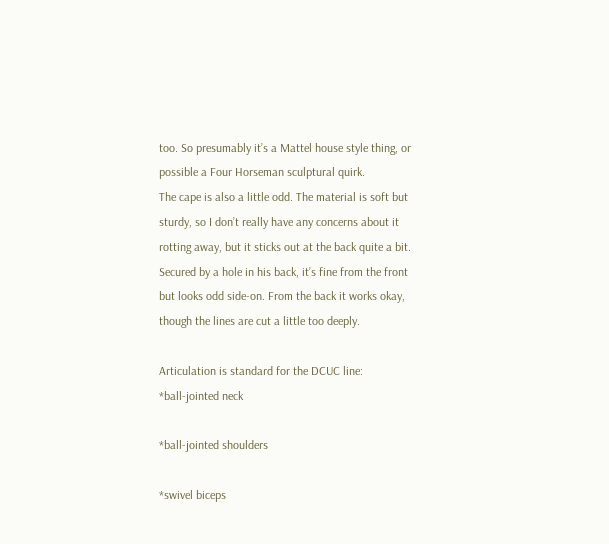too. So presumably it’s a Mattel house style thing, or possible a Four Horseman sculptural quirk.
The cape is also a little odd. The material is soft but sturdy, so I don’t really have any concerns about it rotting away, but it sticks out at the back quite a bit. Secured by a hole in his back, it’s fine from the front but looks odd side-on. From the back it works okay, though the lines are cut a little too deeply.

Articulation is standard for the DCUC line:
*ball-jointed neck

*ball-jointed shoulders

*swivel biceps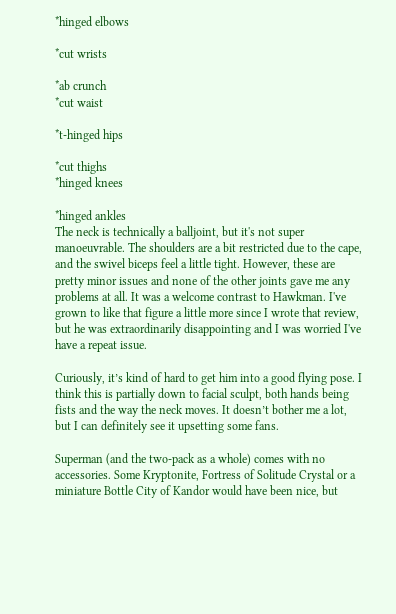*hinged elbows

*cut wrists

*ab crunch
*cut waist

*t-hinged hips

*cut thighs
*hinged knees

*hinged ankles
The neck is technically a balljoint, but it's not super manoeuvrable. The shoulders are a bit restricted due to the cape, and the swivel biceps feel a little tight. However, these are pretty minor issues and none of the other joints gave me any problems at all. It was a welcome contrast to Hawkman. I've grown to like that figure a little more since I wrote that review, but he was extraordinarily disappointing and I was worried I've have a repeat issue.

Curiously, it’s kind of hard to get him into a good flying pose. I think this is partially down to facial sculpt, both hands being fists and the way the neck moves. It doesn’t bother me a lot, but I can definitely see it upsetting some fans.

Superman (and the two-pack as a whole) comes with no accessories. Some Kryptonite, Fortress of Solitude Crystal or a miniature Bottle City of Kandor would have been nice, but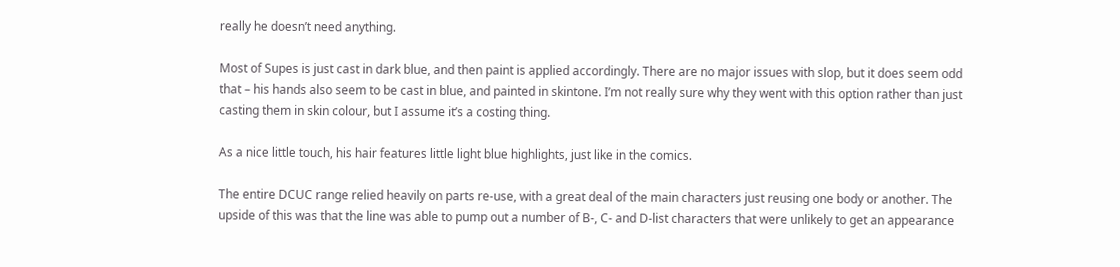really he doesn’t need anything.

Most of Supes is just cast in dark blue, and then paint is applied accordingly. There are no major issues with slop, but it does seem odd that – his hands also seem to be cast in blue, and painted in skintone. I’m not really sure why they went with this option rather than just casting them in skin colour, but I assume it’s a costing thing.

As a nice little touch, his hair features little light blue highlights, just like in the comics.

The entire DCUC range relied heavily on parts re-use, with a great deal of the main characters just reusing one body or another. The upside of this was that the line was able to pump out a number of B-, C- and D-list characters that were unlikely to get an appearance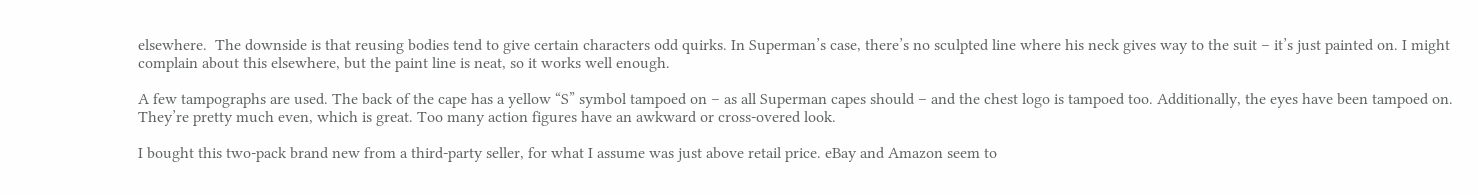elsewhere.  The downside is that reusing bodies tend to give certain characters odd quirks. In Superman’s case, there’s no sculpted line where his neck gives way to the suit – it’s just painted on. I might complain about this elsewhere, but the paint line is neat, so it works well enough.

A few tampographs are used. The back of the cape has a yellow “S” symbol tampoed on – as all Superman capes should – and the chest logo is tampoed too. Additionally, the eyes have been tampoed on. They’re pretty much even, which is great. Too many action figures have an awkward or cross-overed look.

I bought this two-pack brand new from a third-party seller, for what I assume was just above retail price. eBay and Amazon seem to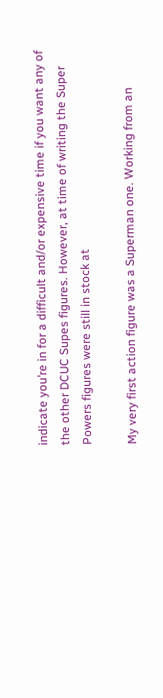indicate you’re in for a difficult and/or expensive time if you want any of the other DCUC Supes figures. However, at time of writing the Super Powers figures were still in stock at

My very first action figure was a Superman one. Working from an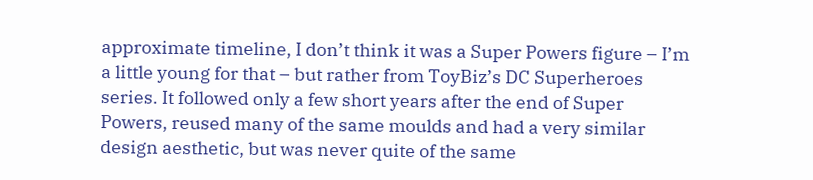approximate timeline, I don’t think it was a Super Powers figure – I’m a little young for that – but rather from ToyBiz’s DC Superheroes series. It followed only a few short years after the end of Super Powers, reused many of the same moulds and had a very similar design aesthetic, but was never quite of the same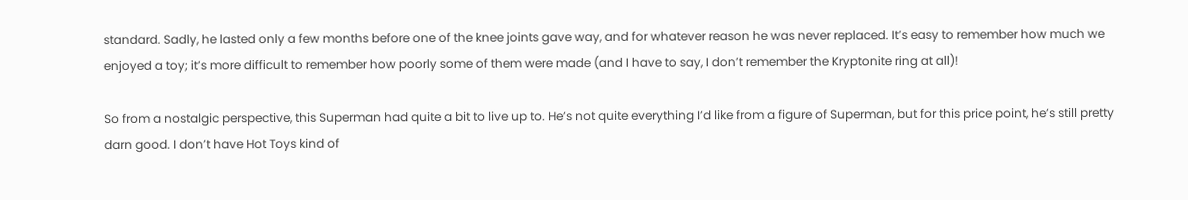standard. Sadly, he lasted only a few months before one of the knee joints gave way, and for whatever reason he was never replaced. It’s easy to remember how much we enjoyed a toy; it’s more difficult to remember how poorly some of them were made (and I have to say, I don’t remember the Kryptonite ring at all)!

So from a nostalgic perspective, this Superman had quite a bit to live up to. He’s not quite everything I’d like from a figure of Superman, but for this price point, he’s still pretty darn good. I don’t have Hot Toys kind of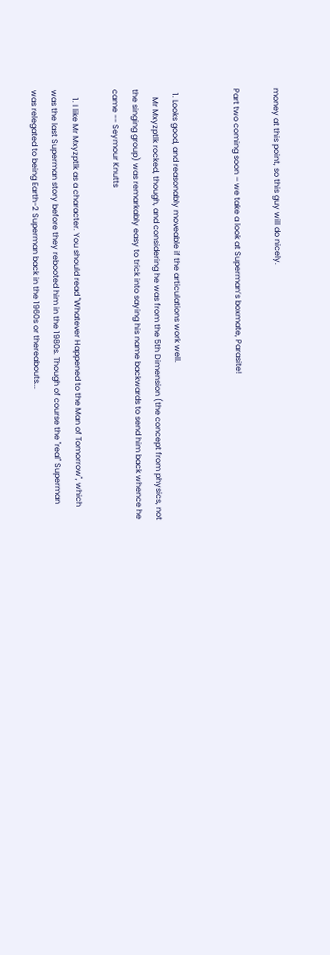money at this point, so this guy will do nicely.

Part two coming soon – we take a look at Superman’s boxmate, Parasite!


  1. Looks good, and reasonably moveable if the articulations work well.
    Mr Mxyzptlk rocked, though, and considering he was from the 5th Dimension (the concept from physics, not the singing group) was remarkably easy to trick into saying his name backwards to send him back whence he came -- Seymour Knutts

    1. I like Mr Mxyzptlk as a character. You should read "Whatever Happened to the Man of Tomorrow", which was the last Superman story before they rebooted him in the 1980s. Though of course the "real" Superman was relegated to being Earth-2 Superman back in the 1960s or thereabouts...